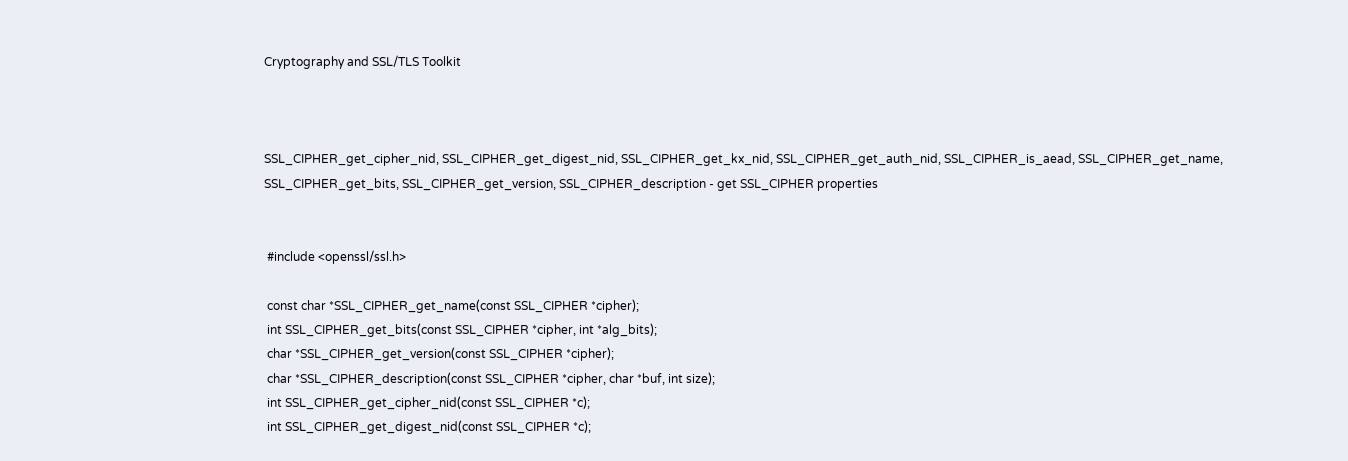Cryptography and SSL/TLS Toolkit



SSL_CIPHER_get_cipher_nid, SSL_CIPHER_get_digest_nid, SSL_CIPHER_get_kx_nid, SSL_CIPHER_get_auth_nid, SSL_CIPHER_is_aead, SSL_CIPHER_get_name, SSL_CIPHER_get_bits, SSL_CIPHER_get_version, SSL_CIPHER_description - get SSL_CIPHER properties


 #include <openssl/ssl.h>

 const char *SSL_CIPHER_get_name(const SSL_CIPHER *cipher);
 int SSL_CIPHER_get_bits(const SSL_CIPHER *cipher, int *alg_bits);
 char *SSL_CIPHER_get_version(const SSL_CIPHER *cipher);
 char *SSL_CIPHER_description(const SSL_CIPHER *cipher, char *buf, int size);
 int SSL_CIPHER_get_cipher_nid(const SSL_CIPHER *c);
 int SSL_CIPHER_get_digest_nid(const SSL_CIPHER *c);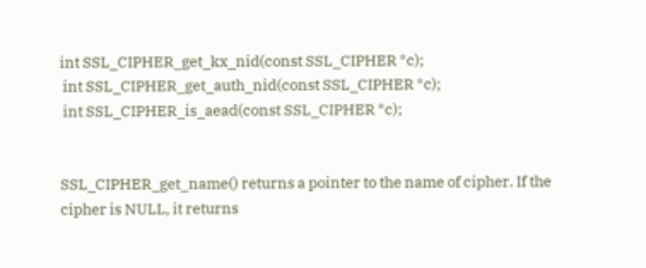int SSL_CIPHER_get_kx_nid(const SSL_CIPHER *c);
 int SSL_CIPHER_get_auth_nid(const SSL_CIPHER *c);
 int SSL_CIPHER_is_aead(const SSL_CIPHER *c);


SSL_CIPHER_get_name() returns a pointer to the name of cipher. If the cipher is NULL, it returns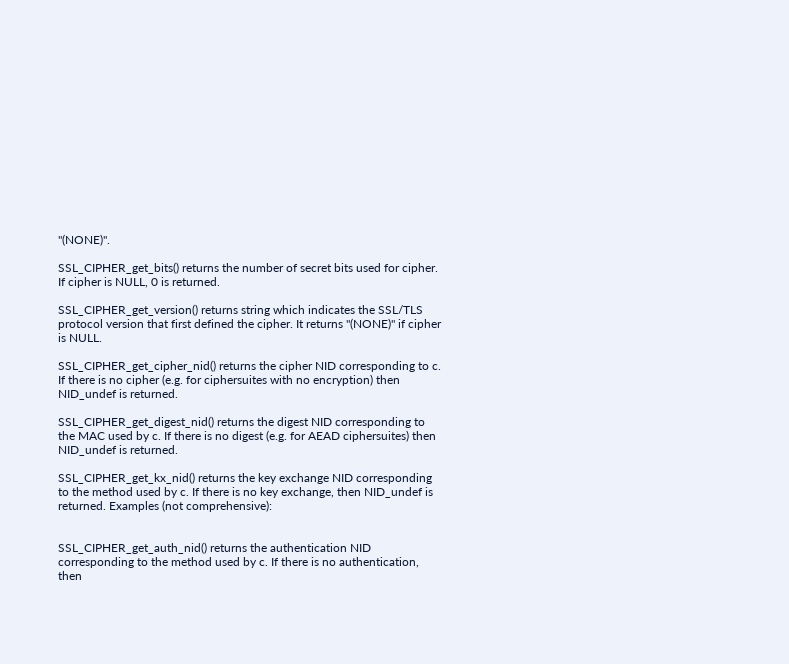"(NONE)".

SSL_CIPHER_get_bits() returns the number of secret bits used for cipher. If cipher is NULL, 0 is returned.

SSL_CIPHER_get_version() returns string which indicates the SSL/TLS protocol version that first defined the cipher. It returns "(NONE)" if cipher is NULL.

SSL_CIPHER_get_cipher_nid() returns the cipher NID corresponding to c. If there is no cipher (e.g. for ciphersuites with no encryption) then NID_undef is returned.

SSL_CIPHER_get_digest_nid() returns the digest NID corresponding to the MAC used by c. If there is no digest (e.g. for AEAD ciphersuites) then NID_undef is returned.

SSL_CIPHER_get_kx_nid() returns the key exchange NID corresponding to the method used by c. If there is no key exchange, then NID_undef is returned. Examples (not comprehensive):


SSL_CIPHER_get_auth_nid() returns the authentication NID corresponding to the method used by c. If there is no authentication, then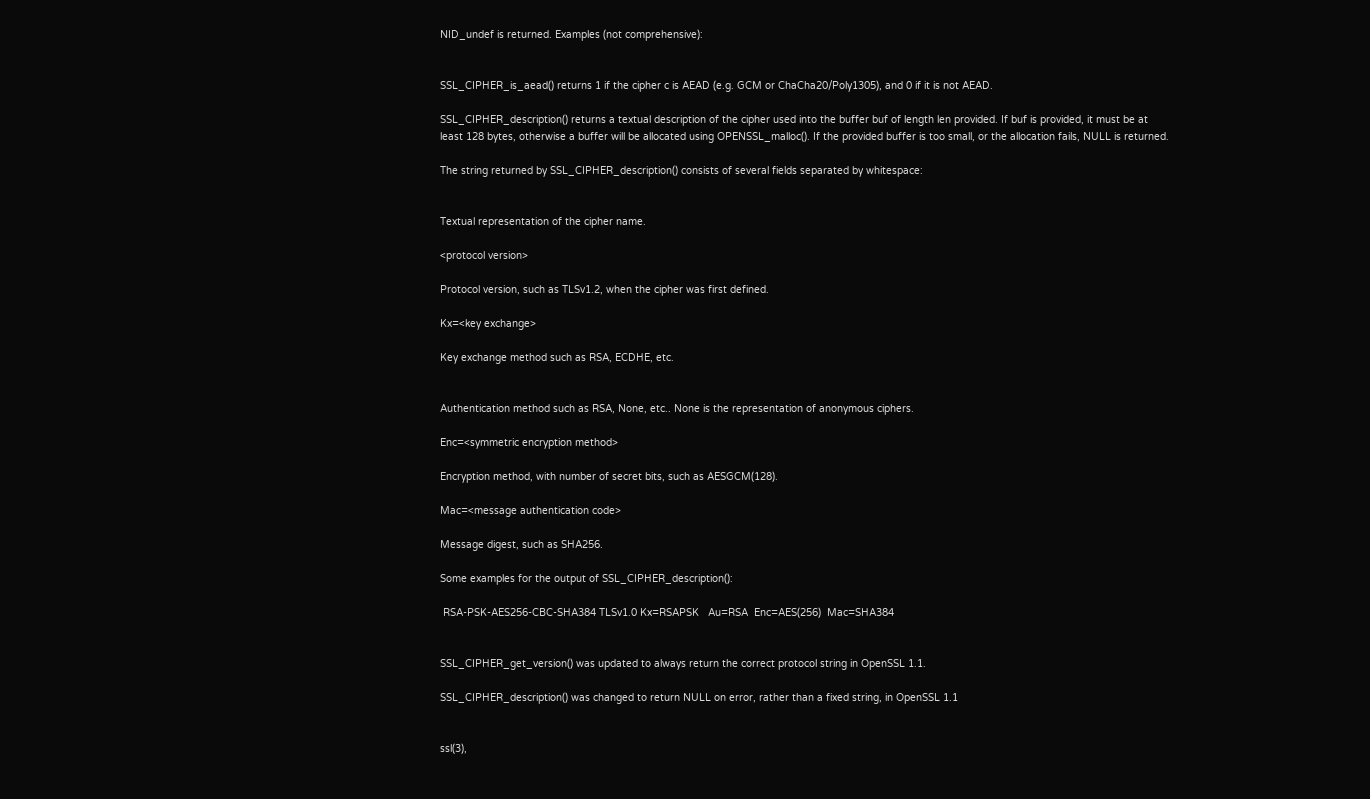NID_undef is returned. Examples (not comprehensive):


SSL_CIPHER_is_aead() returns 1 if the cipher c is AEAD (e.g. GCM or ChaCha20/Poly1305), and 0 if it is not AEAD.

SSL_CIPHER_description() returns a textual description of the cipher used into the buffer buf of length len provided. If buf is provided, it must be at least 128 bytes, otherwise a buffer will be allocated using OPENSSL_malloc(). If the provided buffer is too small, or the allocation fails, NULL is returned.

The string returned by SSL_CIPHER_description() consists of several fields separated by whitespace:


Textual representation of the cipher name.

<protocol version>

Protocol version, such as TLSv1.2, when the cipher was first defined.

Kx=<key exchange>

Key exchange method such as RSA, ECDHE, etc.


Authentication method such as RSA, None, etc.. None is the representation of anonymous ciphers.

Enc=<symmetric encryption method>

Encryption method, with number of secret bits, such as AESGCM(128).

Mac=<message authentication code>

Message digest, such as SHA256.

Some examples for the output of SSL_CIPHER_description():

 RSA-PSK-AES256-CBC-SHA384 TLSv1.0 Kx=RSAPSK   Au=RSA  Enc=AES(256)  Mac=SHA384


SSL_CIPHER_get_version() was updated to always return the correct protocol string in OpenSSL 1.1.

SSL_CIPHER_description() was changed to return NULL on error, rather than a fixed string, in OpenSSL 1.1


ssl(3),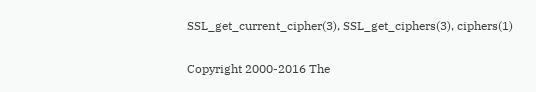SSL_get_current_cipher(3), SSL_get_ciphers(3), ciphers(1)

Copyright 2000-2016 The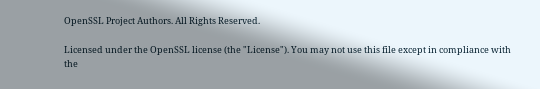OpenSSL Project Authors. All Rights Reserved.

Licensed under the OpenSSL license (the "License"). You may not use this file except in compliance with the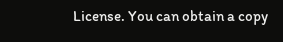License. You can obtain a copy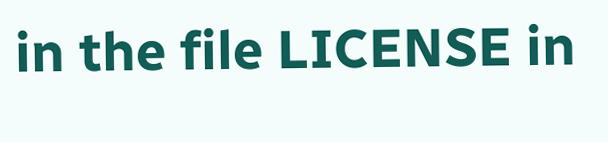in the file LICENSE in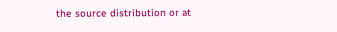the source distribution or at